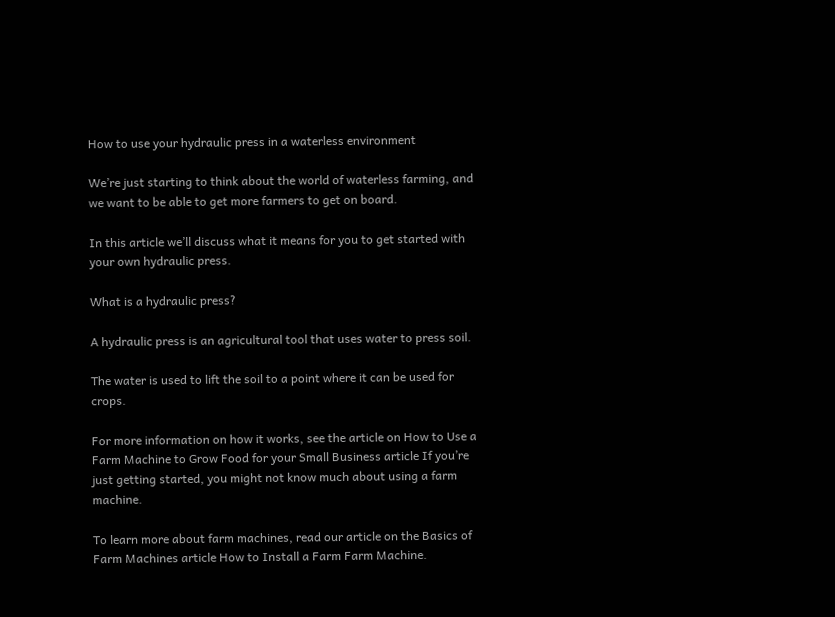How to use your hydraulic press in a waterless environment

We’re just starting to think about the world of waterless farming, and we want to be able to get more farmers to get on board.

In this article we’ll discuss what it means for you to get started with your own hydraulic press.

What is a hydraulic press?

A hydraulic press is an agricultural tool that uses water to press soil.

The water is used to lift the soil to a point where it can be used for crops.

For more information on how it works, see the article on How to Use a Farm Machine to Grow Food for your Small Business article If you’re just getting started, you might not know much about using a farm machine.

To learn more about farm machines, read our article on the Basics of Farm Machines article How to Install a Farm Farm Machine.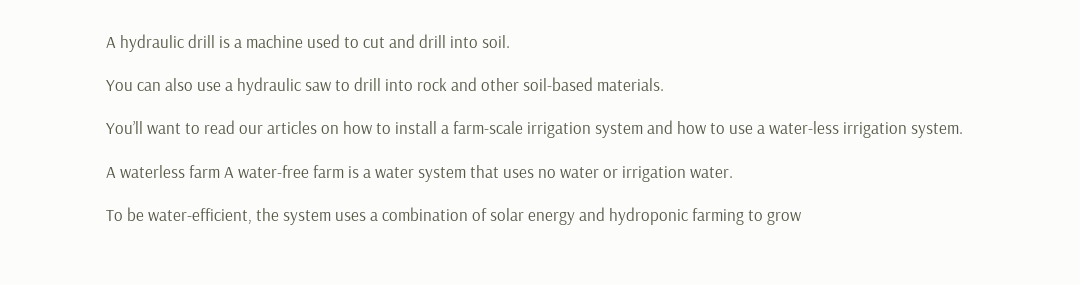A hydraulic drill is a machine used to cut and drill into soil.

You can also use a hydraulic saw to drill into rock and other soil-based materials.

You’ll want to read our articles on how to install a farm-scale irrigation system and how to use a water-less irrigation system.

A waterless farm A water-free farm is a water system that uses no water or irrigation water.

To be water-efficient, the system uses a combination of solar energy and hydroponic farming to grow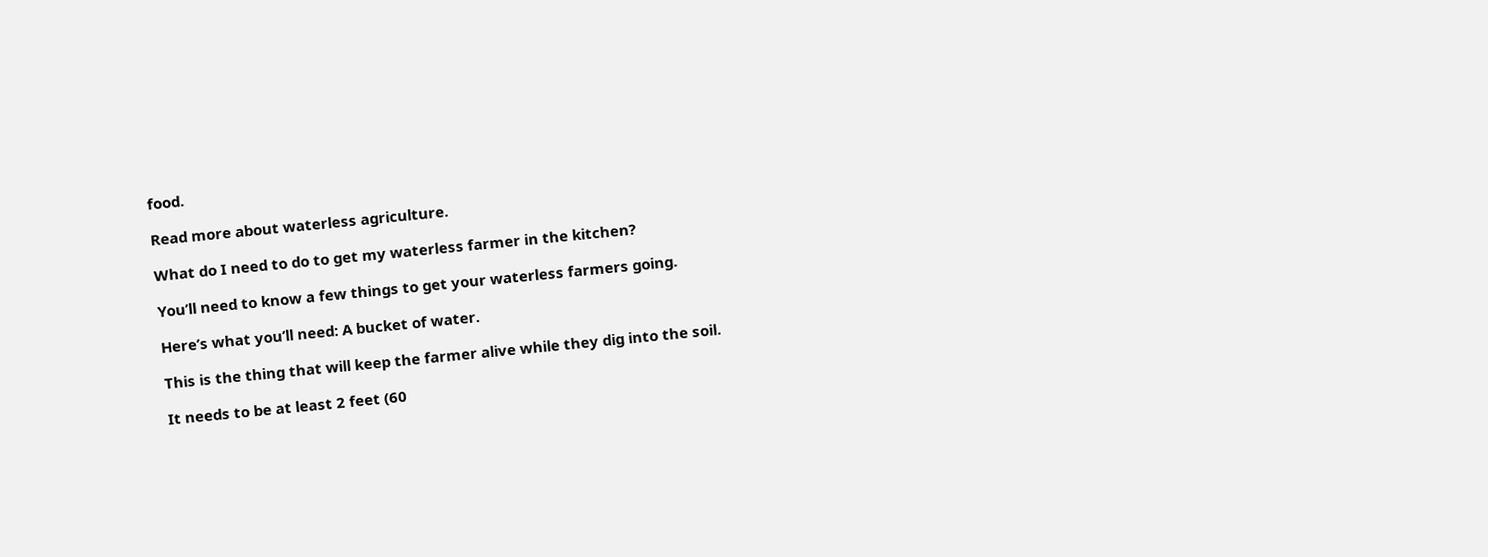food.

Read more about waterless agriculture.

What do I need to do to get my waterless farmer in the kitchen?

You’ll need to know a few things to get your waterless farmers going.

Here’s what you’ll need: A bucket of water.

This is the thing that will keep the farmer alive while they dig into the soil.

It needs to be at least 2 feet (60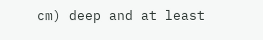cm) deep and at least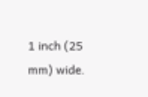1 inch (25 mm) wide.